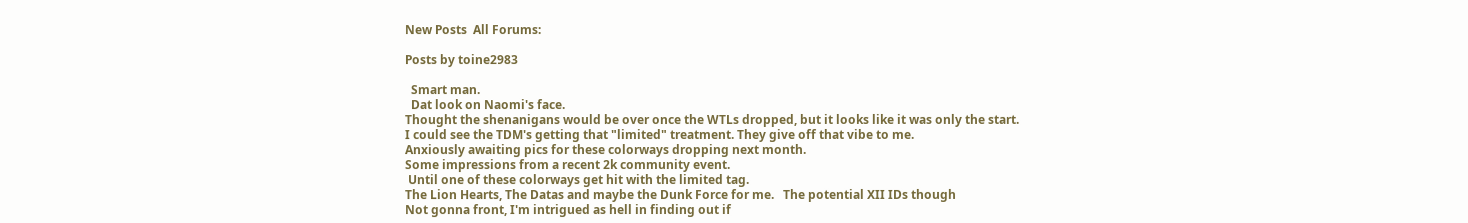New Posts  All Forums:

Posts by toine2983

  Smart man.
  Dat look on Naomi's face.
Thought the shenanigans would be over once the WTLs dropped, but it looks like it was only the start.
I could see the TDM's getting that "limited" treatment. They give off that vibe to me.
Anxiously awaiting pics for these colorways dropping next month.
Some impressions from a recent 2k community event.
 Until one of these colorways get hit with the limited tag.
The Lion Hearts, The Datas and maybe the Dunk Force for me.   The potential XII IDs though
Not gonna front, I'm intrigued as hell in finding out if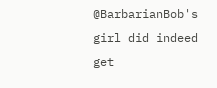@BarbarianBob's girl did indeed get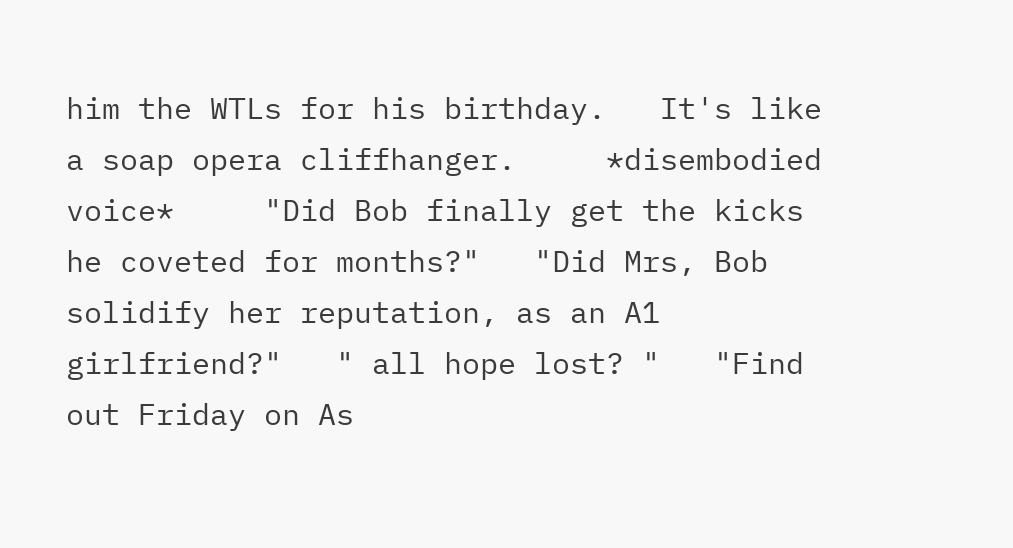him the WTLs for his birthday.   It's like a soap opera cliffhanger.     *disembodied voice*     "Did Bob finally get the kicks he coveted for months?"   "Did Mrs, Bob solidify her reputation, as an A1 girlfriend?"   " all hope lost? "   "Find out Friday on As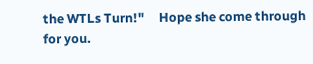the WTLs Turn!"     Hope she come through for you.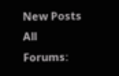New Posts  All Forums: